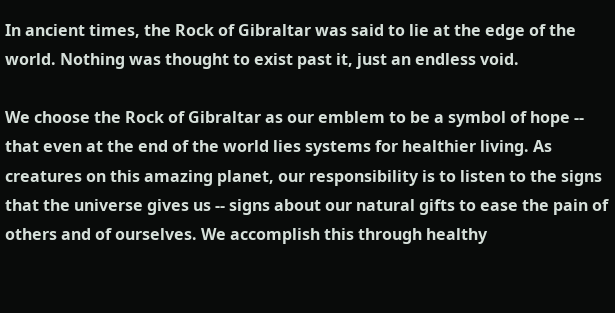In ancient times, the Rock of Gibraltar was said to lie at the edge of the world. Nothing was thought to exist past it, just an endless void.

We choose the Rock of Gibraltar as our emblem to be a symbol of hope -- that even at the end of the world lies systems for healthier living. As creatures on this amazing planet, our responsibility is to listen to the signs that the universe gives us -- signs about our natural gifts to ease the pain of others and of ourselves. We accomplish this through healthy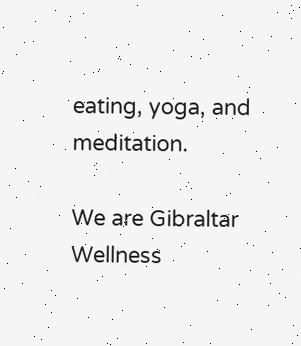eating, yoga, and meditation.

We are Gibraltar Wellness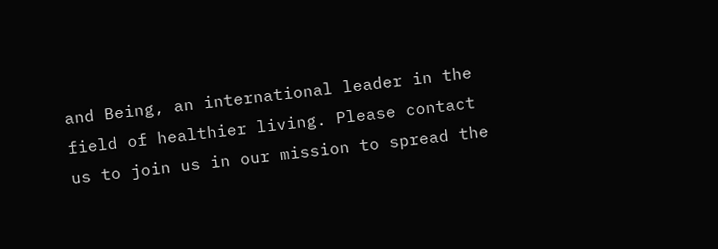and Being, an international leader in the field of healthier living. Please contact us to join us in our mission to spread the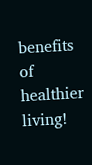benefits of healthier living!